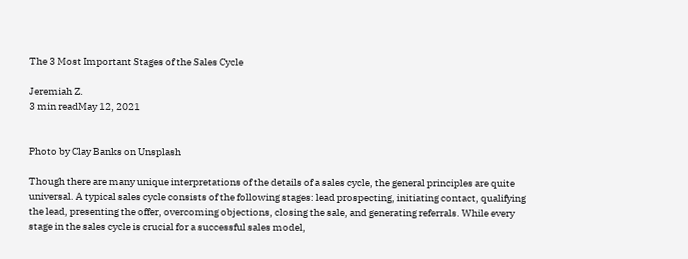The 3 Most Important Stages of the Sales Cycle

Jeremiah Z.
3 min readMay 12, 2021


Photo by Clay Banks on Unsplash

Though there are many unique interpretations of the details of a sales cycle, the general principles are quite universal. A typical sales cycle consists of the following stages: lead prospecting, initiating contact, qualifying the lead, presenting the offer, overcoming objections, closing the sale, and generating referrals. While every stage in the sales cycle is crucial for a successful sales model,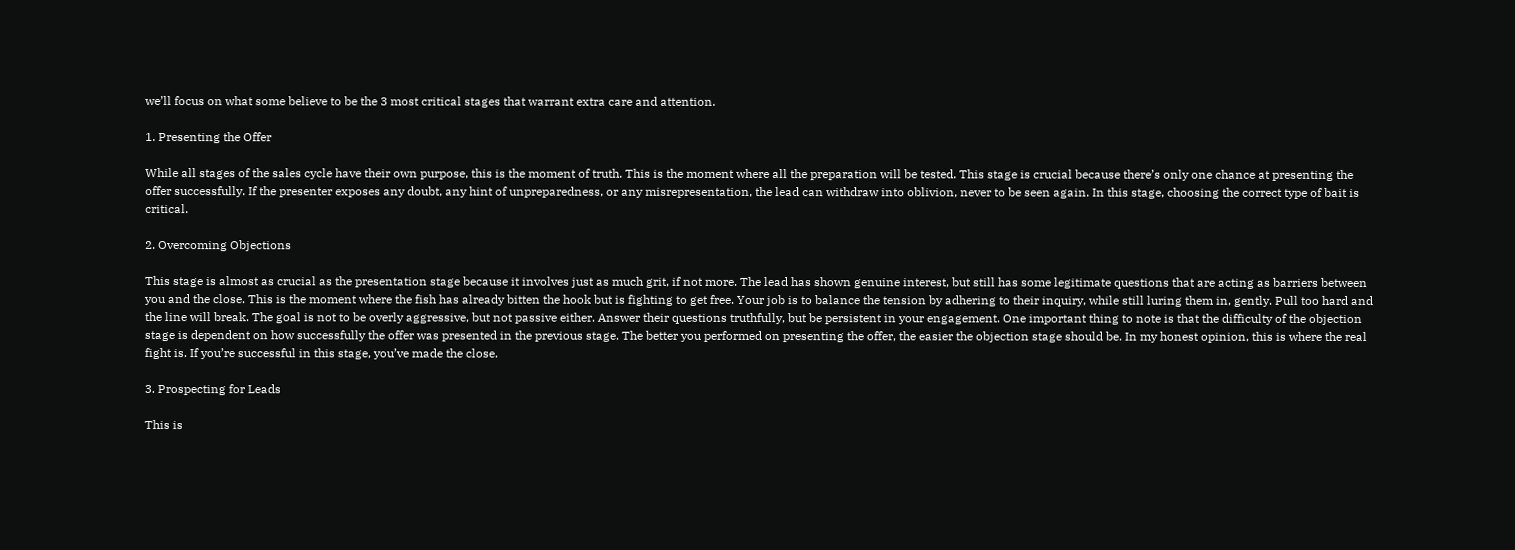we’ll focus on what some believe to be the 3 most critical stages that warrant extra care and attention.

1. Presenting the Offer

While all stages of the sales cycle have their own purpose, this is the moment of truth. This is the moment where all the preparation will be tested. This stage is crucial because there’s only one chance at presenting the offer successfully. If the presenter exposes any doubt, any hint of unpreparedness, or any misrepresentation, the lead can withdraw into oblivion, never to be seen again. In this stage, choosing the correct type of bait is critical.

2. Overcoming Objections

This stage is almost as crucial as the presentation stage because it involves just as much grit, if not more. The lead has shown genuine interest, but still has some legitimate questions that are acting as barriers between you and the close. This is the moment where the fish has already bitten the hook but is fighting to get free. Your job is to balance the tension by adhering to their inquiry, while still luring them in, gently. Pull too hard and the line will break. The goal is not to be overly aggressive, but not passive either. Answer their questions truthfully, but be persistent in your engagement. One important thing to note is that the difficulty of the objection stage is dependent on how successfully the offer was presented in the previous stage. The better you performed on presenting the offer, the easier the objection stage should be. In my honest opinion, this is where the real fight is. If you’re successful in this stage, you’ve made the close.

3. Prospecting for Leads

This is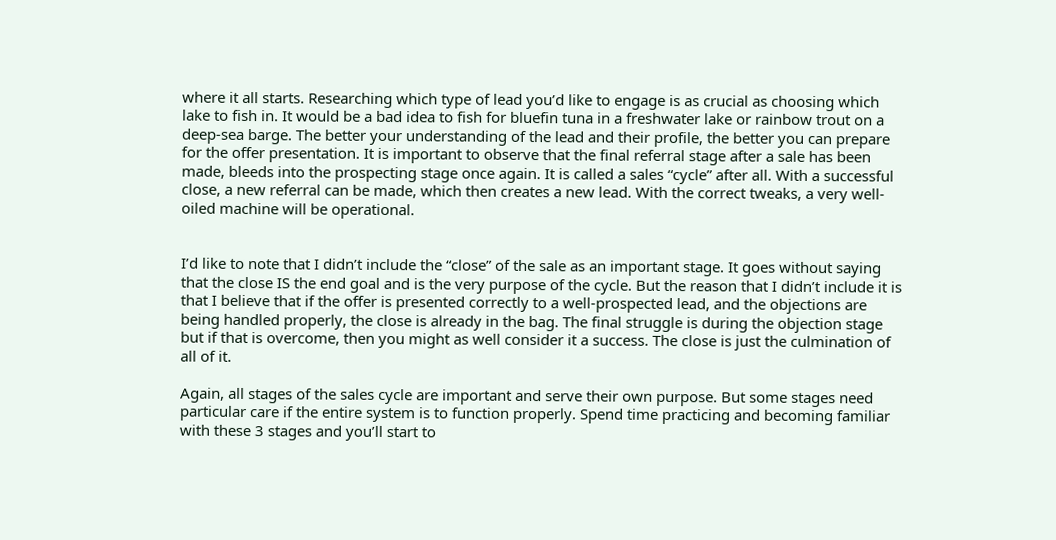where it all starts. Researching which type of lead you’d like to engage is as crucial as choosing which lake to fish in. It would be a bad idea to fish for bluefin tuna in a freshwater lake or rainbow trout on a deep-sea barge. The better your understanding of the lead and their profile, the better you can prepare for the offer presentation. It is important to observe that the final referral stage after a sale has been made, bleeds into the prospecting stage once again. It is called a sales “cycle” after all. With a successful close, a new referral can be made, which then creates a new lead. With the correct tweaks, a very well-oiled machine will be operational.


I’d like to note that I didn’t include the “close” of the sale as an important stage. It goes without saying that the close IS the end goal and is the very purpose of the cycle. But the reason that I didn’t include it is that I believe that if the offer is presented correctly to a well-prospected lead, and the objections are being handled properly, the close is already in the bag. The final struggle is during the objection stage but if that is overcome, then you might as well consider it a success. The close is just the culmination of all of it.

Again, all stages of the sales cycle are important and serve their own purpose. But some stages need particular care if the entire system is to function properly. Spend time practicing and becoming familiar with these 3 stages and you’ll start to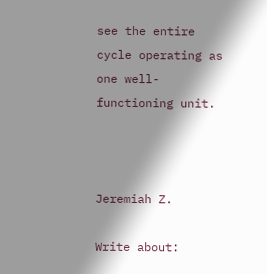see the entire cycle operating as one well-functioning unit.



Jeremiah Z.

Write about: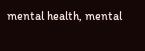mental health, mental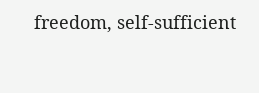freedom, self-sufficient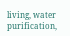living, water purification,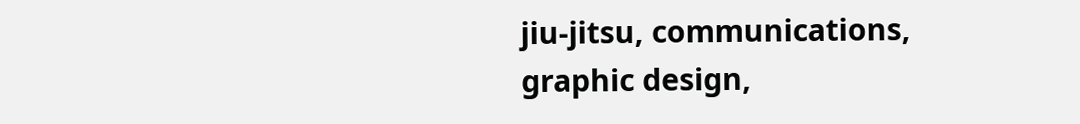jiu-jitsu, communications, graphic design,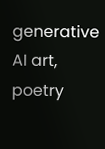generative AI art, poetry